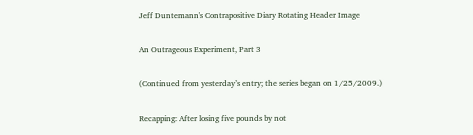Jeff Duntemann's Contrapositive Diary Rotating Header Image

An Outrageous Experiment, Part 3

(Continued from yesterday’s entry; the series began on 1/25/2009.)

Recapping: After losing five pounds by not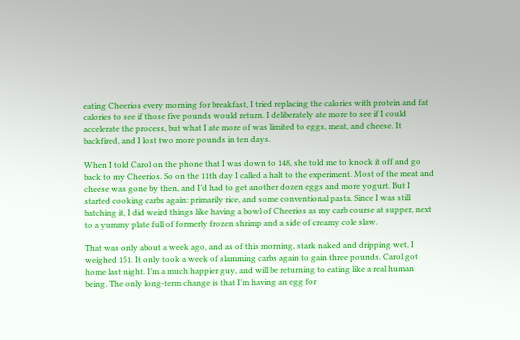eating Cheerios every morning for breakfast, I tried replacing the calories with protein and fat calories to see if those five pounds would return. I deliberately ate more to see if I could accelerate the process, but what I ate more of was limited to eggs, meat, and cheese. It backfired, and I lost two more pounds in ten days.

When I told Carol on the phone that I was down to 148, she told me to knock it off and go back to my Cheerios. So on the 11th day I called a halt to the experiment. Most of the meat and cheese was gone by then, and I’d had to get another dozen eggs and more yogurt. But I started cooking carbs again: primarily rice, and some conventional pasta. Since I was still batching it, I did weird things like having a bowl of Cheerios as my carb course at supper, next to a yummy plate full of formerly frozen shrimp and a side of creamy cole slaw.

That was only about a week ago, and as of this morning, stark naked and dripping wet, I weighed 151. It only took a week of slamming carbs again to gain three pounds. Carol got home last night. I’m a much happier guy, and will be returning to eating like a real human being. The only long-term change is that I’m having an egg for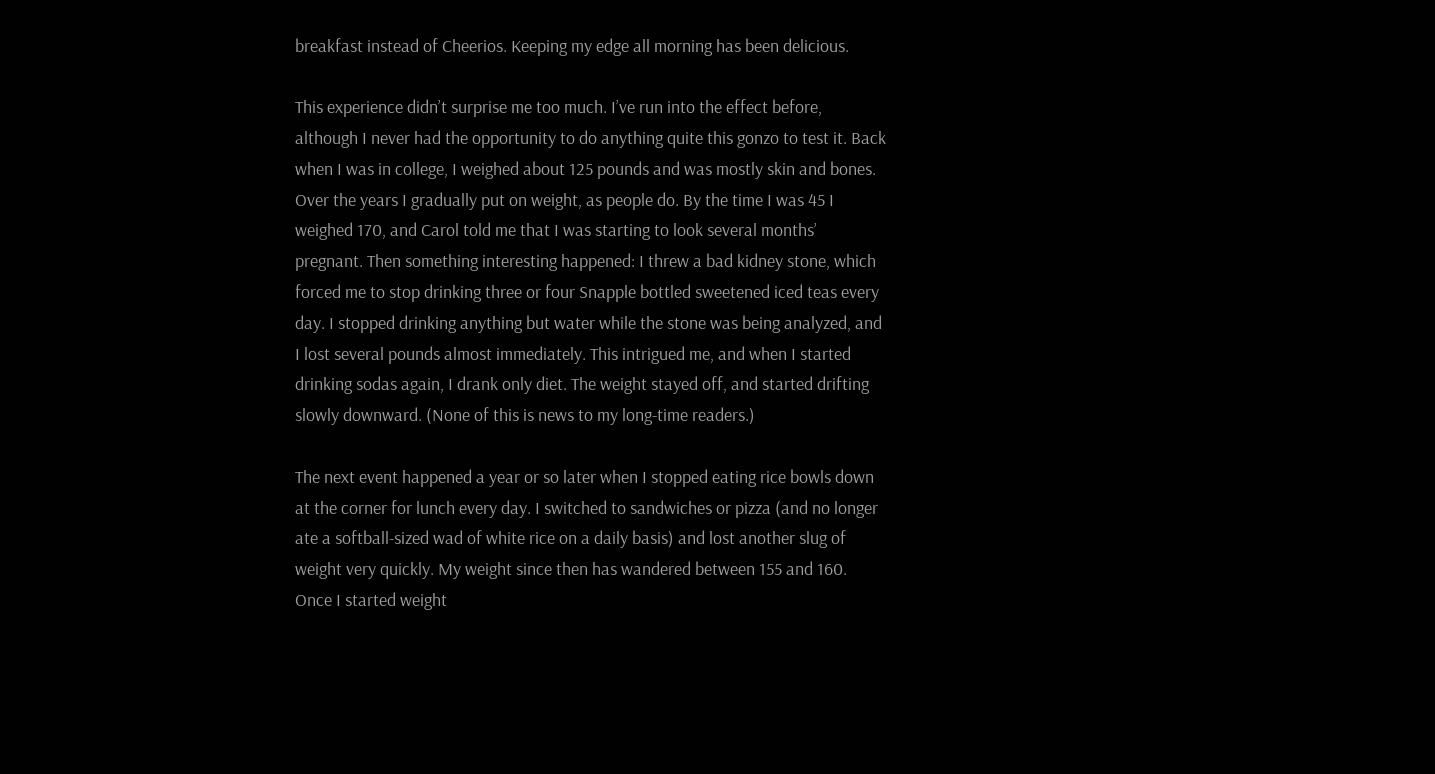breakfast instead of Cheerios. Keeping my edge all morning has been delicious.

This experience didn’t surprise me too much. I’ve run into the effect before, although I never had the opportunity to do anything quite this gonzo to test it. Back when I was in college, I weighed about 125 pounds and was mostly skin and bones. Over the years I gradually put on weight, as people do. By the time I was 45 I weighed 170, and Carol told me that I was starting to look several months’ pregnant. Then something interesting happened: I threw a bad kidney stone, which forced me to stop drinking three or four Snapple bottled sweetened iced teas every day. I stopped drinking anything but water while the stone was being analyzed, and I lost several pounds almost immediately. This intrigued me, and when I started drinking sodas again, I drank only diet. The weight stayed off, and started drifting slowly downward. (None of this is news to my long-time readers.)

The next event happened a year or so later when I stopped eating rice bowls down at the corner for lunch every day. I switched to sandwiches or pizza (and no longer ate a softball-sized wad of white rice on a daily basis) and lost another slug of weight very quickly. My weight since then has wandered between 155 and 160. Once I started weight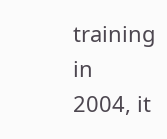training in 2004, it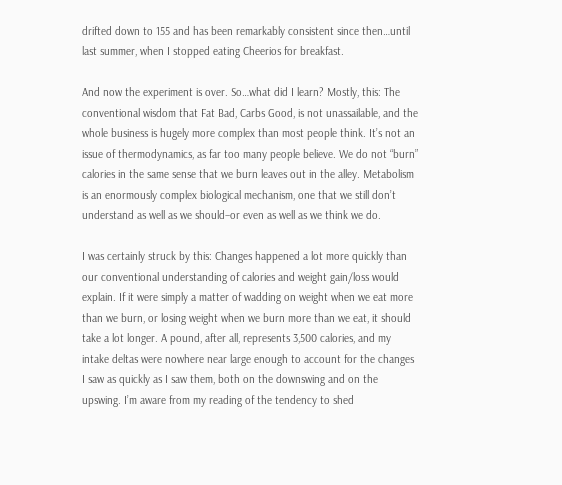drifted down to 155 and has been remarkably consistent since then…until last summer, when I stopped eating Cheerios for breakfast.

And now the experiment is over. So…what did I learn? Mostly, this: The conventional wisdom that Fat Bad, Carbs Good, is not unassailable, and the whole business is hugely more complex than most people think. It’s not an issue of thermodynamics, as far too many people believe. We do not “burn” calories in the same sense that we burn leaves out in the alley. Metabolism is an enormously complex biological mechanism, one that we still don’t understand as well as we should–or even as well as we think we do.

I was certainly struck by this: Changes happened a lot more quickly than our conventional understanding of calories and weight gain/loss would explain. If it were simply a matter of wadding on weight when we eat more than we burn, or losing weight when we burn more than we eat, it should take a lot longer. A pound, after all, represents 3,500 calories, and my intake deltas were nowhere near large enough to account for the changes I saw as quickly as I saw them, both on the downswing and on the upswing. I’m aware from my reading of the tendency to shed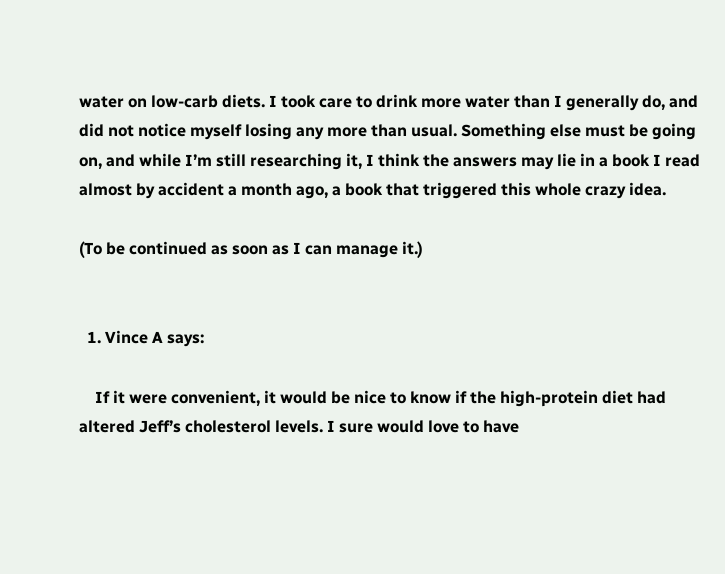water on low-carb diets. I took care to drink more water than I generally do, and did not notice myself losing any more than usual. Something else must be going on, and while I’m still researching it, I think the answers may lie in a book I read almost by accident a month ago, a book that triggered this whole crazy idea.

(To be continued as soon as I can manage it.)


  1. Vince A says:

    If it were convenient, it would be nice to know if the high-protein diet had altered Jeff’s cholesterol levels. I sure would love to have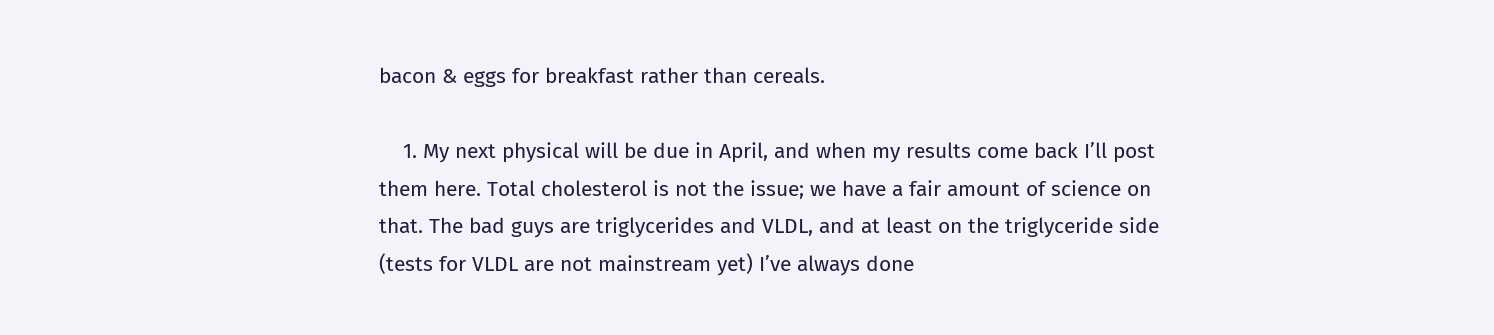bacon & eggs for breakfast rather than cereals.

    1. My next physical will be due in April, and when my results come back I’ll post them here. Total cholesterol is not the issue; we have a fair amount of science on that. The bad guys are triglycerides and VLDL, and at least on the triglyceride side (tests for VLDL are not mainstream yet) I’ve always done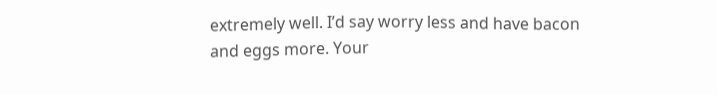extremely well. I’d say worry less and have bacon and eggs more. Your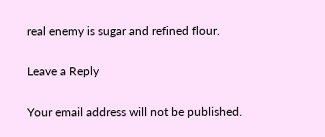real enemy is sugar and refined flour.

Leave a Reply

Your email address will not be published.